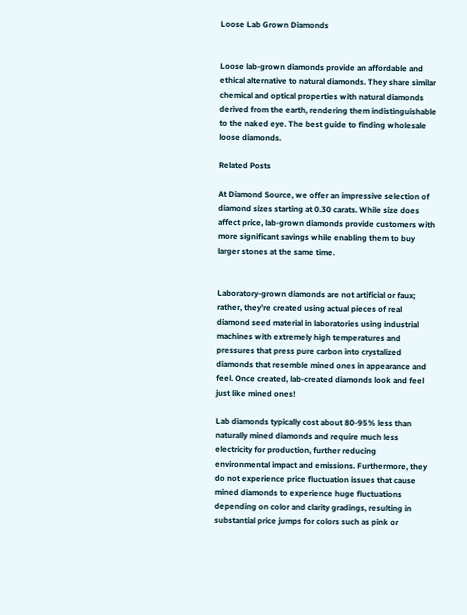Loose Lab Grown Diamonds


Loose lab-grown diamonds provide an affordable and ethical alternative to natural diamonds. They share similar chemical and optical properties with natural diamonds derived from the earth, rendering them indistinguishable to the naked eye. The best guide to finding wholesale loose diamonds.

Related Posts

At Diamond Source, we offer an impressive selection of diamond sizes starting at 0.30 carats. While size does affect price, lab-grown diamonds provide customers with more significant savings while enabling them to buy larger stones at the same time.


Laboratory-grown diamonds are not artificial or faux; rather, they’re created using actual pieces of real diamond seed material in laboratories using industrial machines with extremely high temperatures and pressures that press pure carbon into crystalized diamonds that resemble mined ones in appearance and feel. Once created, lab-created diamonds look and feel just like mined ones!

Lab diamonds typically cost about 80-95% less than naturally mined diamonds and require much less electricity for production, further reducing environmental impact and emissions. Furthermore, they do not experience price fluctuation issues that cause mined diamonds to experience huge fluctuations depending on color and clarity gradings, resulting in substantial price jumps for colors such as pink or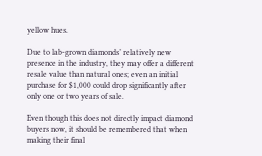yellow hues.

Due to lab-grown diamonds’ relatively new presence in the industry, they may offer a different resale value than natural ones; even an initial purchase for $1,000 could drop significantly after only one or two years of sale.

Even though this does not directly impact diamond buyers now, it should be remembered that when making their final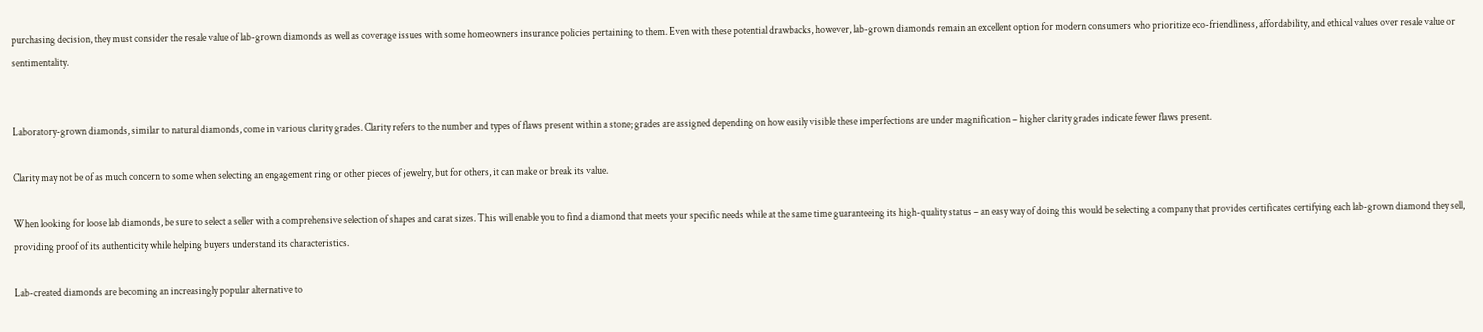purchasing decision, they must consider the resale value of lab-grown diamonds as well as coverage issues with some homeowners insurance policies pertaining to them. Even with these potential drawbacks, however, lab-grown diamonds remain an excellent option for modern consumers who prioritize eco-friendliness, affordability, and ethical values over resale value or sentimentality.


Laboratory-grown diamonds, similar to natural diamonds, come in various clarity grades. Clarity refers to the number and types of flaws present within a stone; grades are assigned depending on how easily visible these imperfections are under magnification – higher clarity grades indicate fewer flaws present.

Clarity may not be of as much concern to some when selecting an engagement ring or other pieces of jewelry, but for others, it can make or break its value.

When looking for loose lab diamonds, be sure to select a seller with a comprehensive selection of shapes and carat sizes. This will enable you to find a diamond that meets your specific needs while at the same time guaranteeing its high-quality status – an easy way of doing this would be selecting a company that provides certificates certifying each lab-grown diamond they sell, providing proof of its authenticity while helping buyers understand its characteristics.

Lab-created diamonds are becoming an increasingly popular alternative to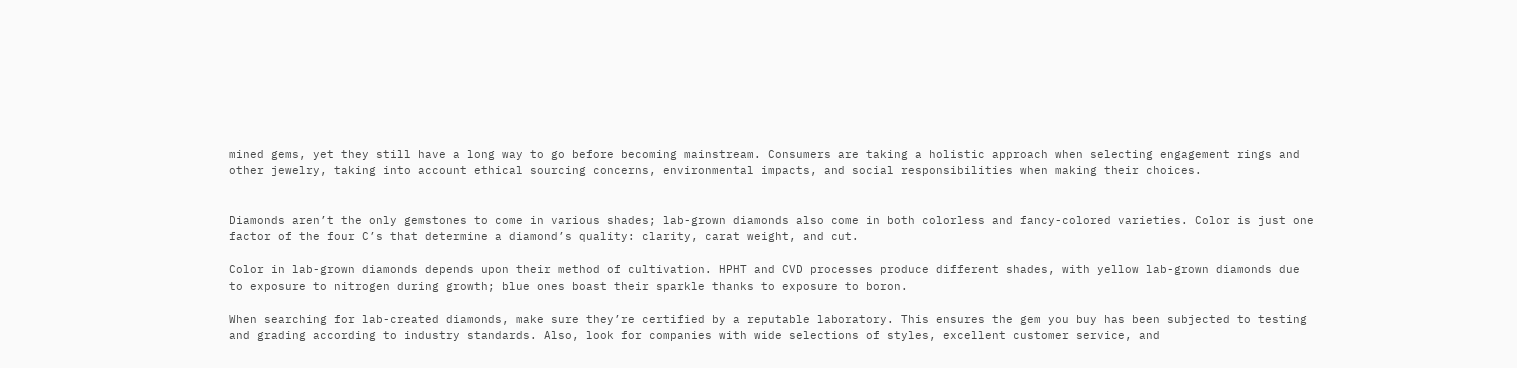mined gems, yet they still have a long way to go before becoming mainstream. Consumers are taking a holistic approach when selecting engagement rings and other jewelry, taking into account ethical sourcing concerns, environmental impacts, and social responsibilities when making their choices.


Diamonds aren’t the only gemstones to come in various shades; lab-grown diamonds also come in both colorless and fancy-colored varieties. Color is just one factor of the four C’s that determine a diamond’s quality: clarity, carat weight, and cut.

Color in lab-grown diamonds depends upon their method of cultivation. HPHT and CVD processes produce different shades, with yellow lab-grown diamonds due to exposure to nitrogen during growth; blue ones boast their sparkle thanks to exposure to boron.

When searching for lab-created diamonds, make sure they’re certified by a reputable laboratory. This ensures the gem you buy has been subjected to testing and grading according to industry standards. Also, look for companies with wide selections of styles, excellent customer service, and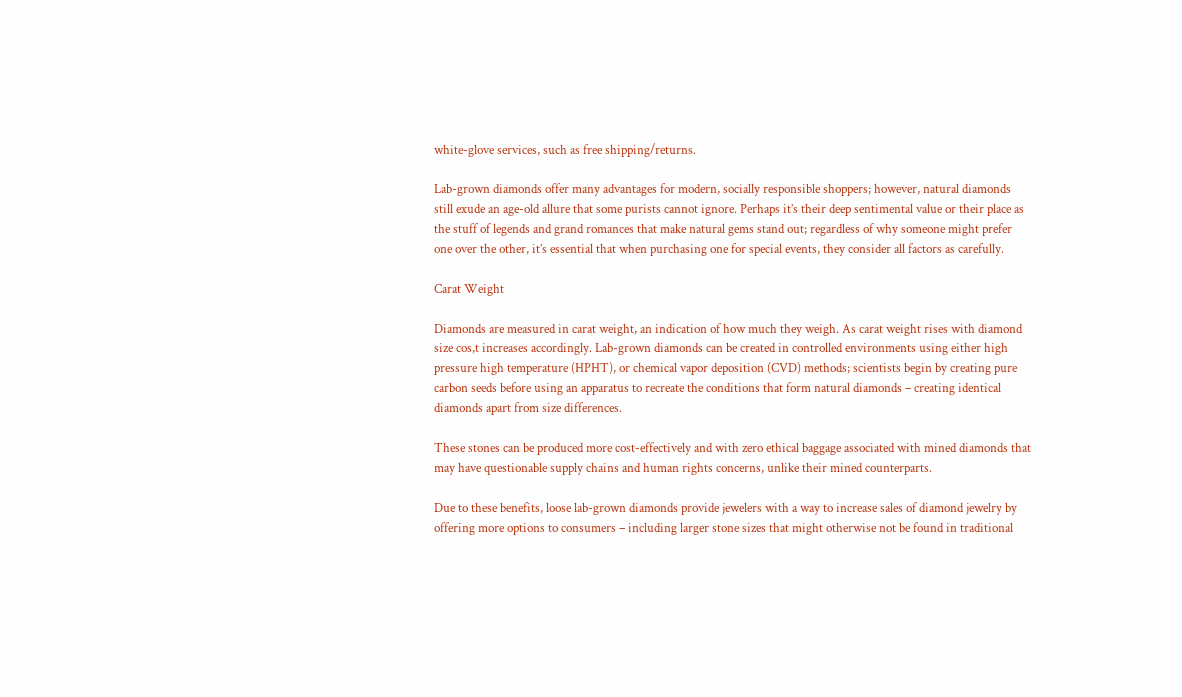white-glove services, such as free shipping/returns.

Lab-grown diamonds offer many advantages for modern, socially responsible shoppers; however, natural diamonds still exude an age-old allure that some purists cannot ignore. Perhaps it’s their deep sentimental value or their place as the stuff of legends and grand romances that make natural gems stand out; regardless of why someone might prefer one over the other, it’s essential that when purchasing one for special events, they consider all factors as carefully.

Carat Weight

Diamonds are measured in carat weight, an indication of how much they weigh. As carat weight rises with diamond size cos,t increases accordingly. Lab-grown diamonds can be created in controlled environments using either high pressure high temperature (HPHT), or chemical vapor deposition (CVD) methods; scientists begin by creating pure carbon seeds before using an apparatus to recreate the conditions that form natural diamonds – creating identical diamonds apart from size differences.

These stones can be produced more cost-effectively and with zero ethical baggage associated with mined diamonds that may have questionable supply chains and human rights concerns, unlike their mined counterparts.

Due to these benefits, loose lab-grown diamonds provide jewelers with a way to increase sales of diamond jewelry by offering more options to consumers – including larger stone sizes that might otherwise not be found in traditional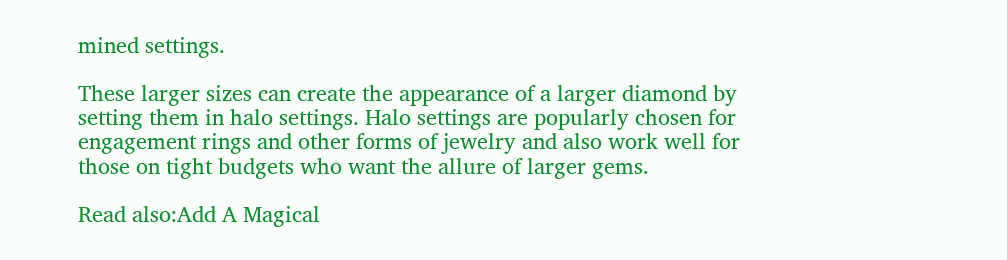mined settings.

These larger sizes can create the appearance of a larger diamond by setting them in halo settings. Halo settings are popularly chosen for engagement rings and other forms of jewelry and also work well for those on tight budgets who want the allure of larger gems.

Read also:Add A Magical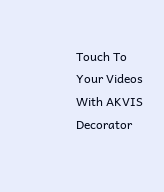Touch To Your Videos With AKVIS Decorator